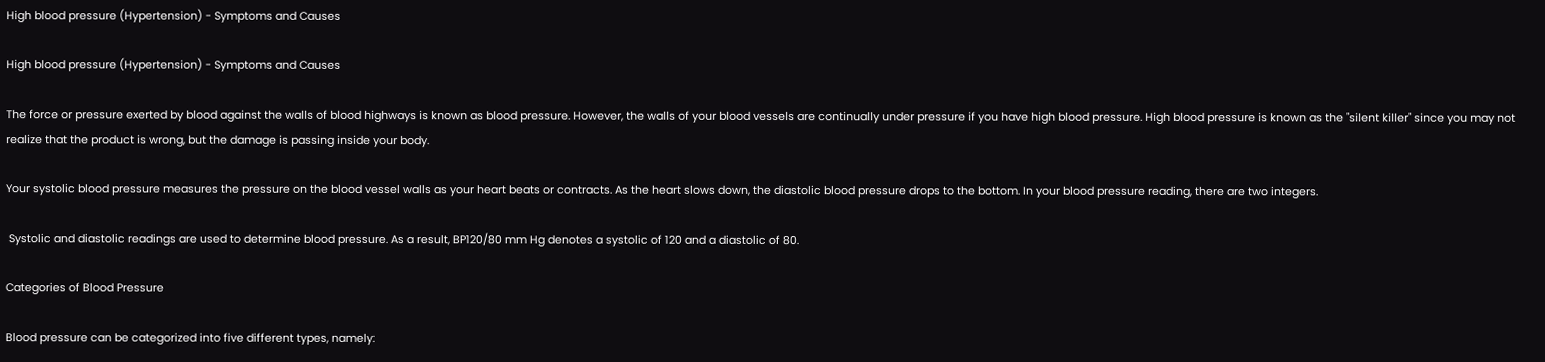High blood pressure (Hypertension) - Symptoms and Causes

High blood pressure (Hypertension) - Symptoms and Causes

The force or pressure exerted by blood against the walls of blood highways is known as blood pressure. However, the walls of your blood vessels are continually under pressure if you have high blood pressure. High blood pressure is known as the "silent killer" since you may not realize that the product is wrong, but the damage is passing inside your body.

Your systolic blood pressure measures the pressure on the blood vessel walls as your heart beats or contracts. As the heart slows down, the diastolic blood pressure drops to the bottom. In your blood pressure reading, there are two integers.

 Systolic and diastolic readings are used to determine blood pressure. As a result, BP120/80 mm Hg denotes a systolic of 120 and a diastolic of 80.

Categories of Blood Pressure

Blood pressure can be categorized into five different types, namely: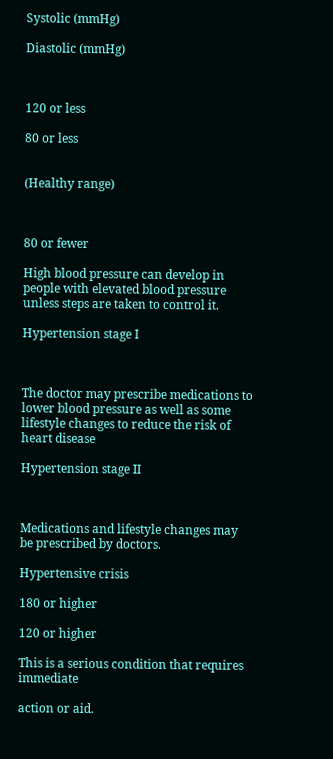Systolic (mmHg)

Diastolic (mmHg)



120 or less

80 or less


(Healthy range)



80 or fewer

High blood pressure can develop in people with elevated blood pressure unless steps are taken to control it.

Hypertension stage I



The doctor may prescribe medications to lower blood pressure as well as some lifestyle changes to reduce the risk of heart disease

Hypertension stage II



Medications and lifestyle changes may be prescribed by doctors.

Hypertensive crisis

180 or higher

120 or higher

This is a serious condition that requires immediate

action or aid.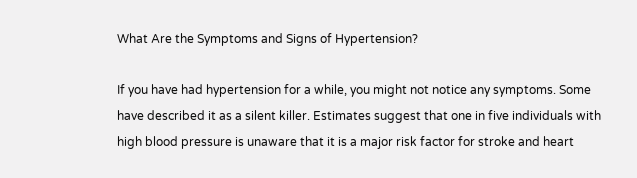What Are the Symptoms and Signs of Hypertension?

If you have had hypertension for a while, you might not notice any symptoms. Some have described it as a silent killer. Estimates suggest that one in five individuals with high blood pressure is unaware that it is a major risk factor for stroke and heart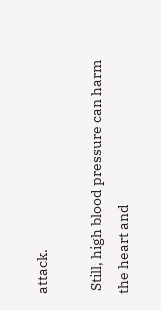attack.

 Still, high blood pressure can harm the heart and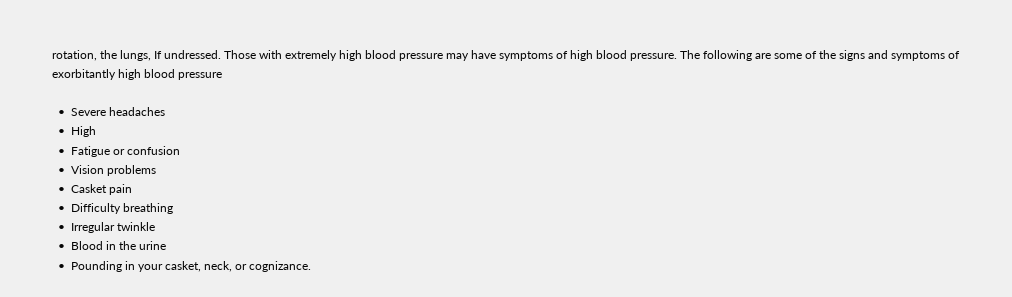rotation, the lungs, If undressed. Those with extremely high blood pressure may have symptoms of high blood pressure. The following are some of the signs and symptoms of exorbitantly high blood pressure

  •  Severe headaches
  •  High
  •  Fatigue or confusion
  •  Vision problems
  •  Casket pain
  •  Difficulty breathing
  •  Irregular twinkle
  •  Blood in the urine
  •  Pounding in your casket, neck, or cognizance.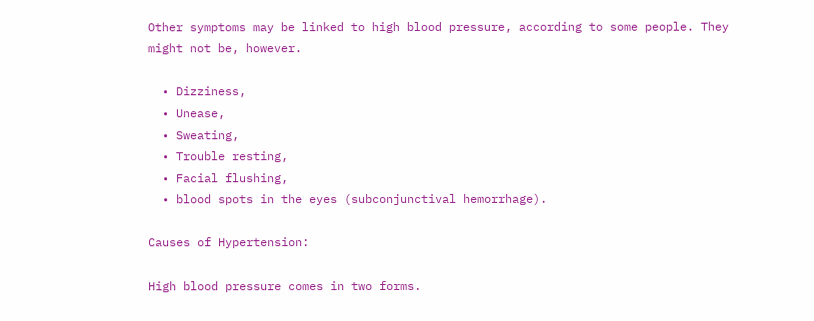Other symptoms may be linked to high blood pressure, according to some people. They might not be, however.

  • Dizziness,
  • Unease,
  • Sweating,
  • Trouble resting,
  • Facial flushing,
  • blood spots in the eyes (subconjunctival hemorrhage).

Causes of Hypertension:

High blood pressure comes in two forms.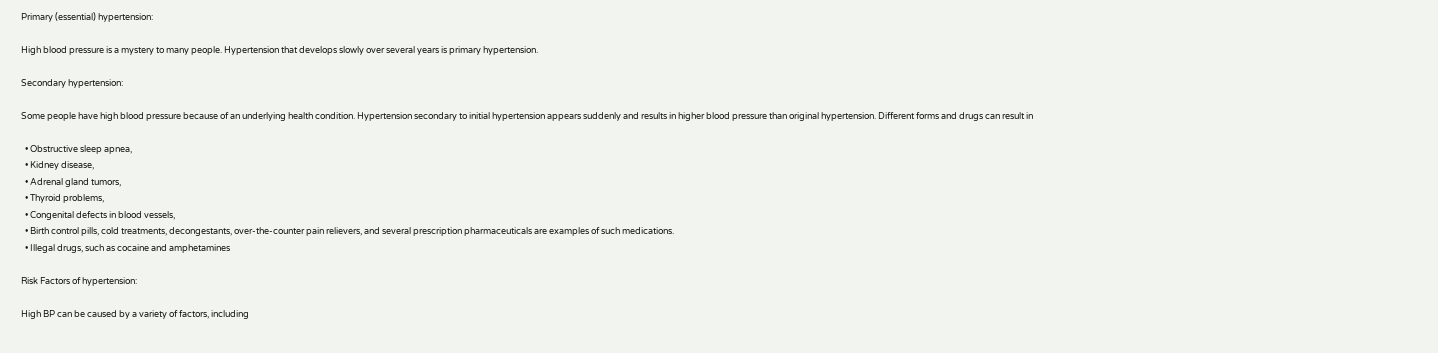Primary (essential) hypertension:

High blood pressure is a mystery to many people. Hypertension that develops slowly over several years is primary hypertension.

Secondary hypertension:

Some people have high blood pressure because of an underlying health condition. Hypertension secondary to initial hypertension appears suddenly and results in higher blood pressure than original hypertension. Different forms and drugs can result in

  • Obstructive sleep apnea,
  • Kidney disease,
  • Adrenal gland tumors,
  • Thyroid problems,
  • Congenital defects in blood vessels,
  • Birth control pills, cold treatments, decongestants, over-the-counter pain relievers, and several prescription pharmaceuticals are examples of such medications.
  • Illegal drugs, such as cocaine and amphetamines

Risk Factors of hypertension:

High BP can be caused by a variety of factors, including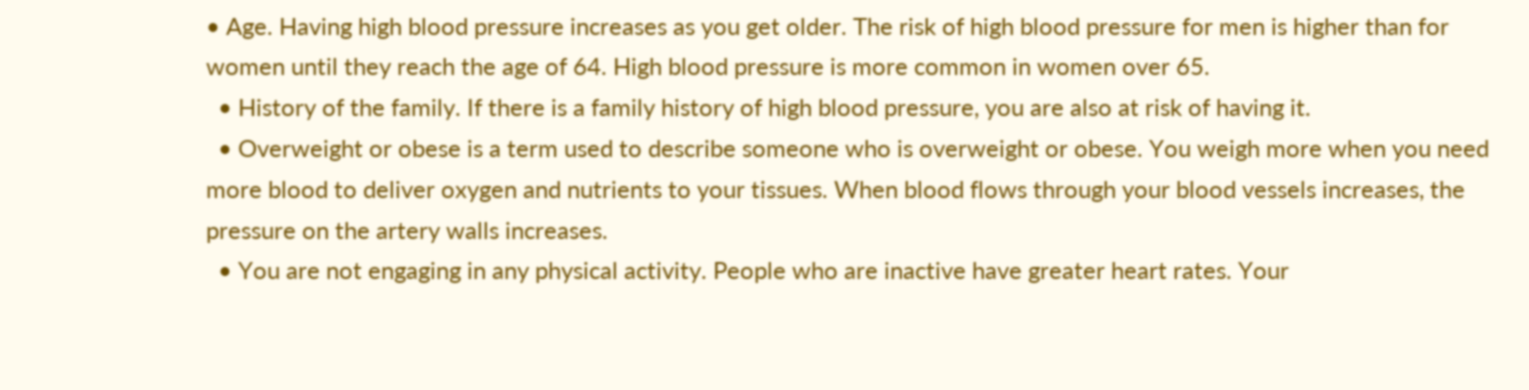• Age. Having high blood pressure increases as you get older. The risk of high blood pressure for men is higher than for women until they reach the age of 64. High blood pressure is more common in women over 65.
  • History of the family. If there is a family history of high blood pressure, you are also at risk of having it.
  • Overweight or obese is a term used to describe someone who is overweight or obese. You weigh more when you need more blood to deliver oxygen and nutrients to your tissues. When blood flows through your blood vessels increases, the pressure on the artery walls increases.
  • You are not engaging in any physical activity. People who are inactive have greater heart rates. Your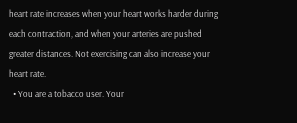heart rate increases when your heart works harder during each contraction, and when your arteries are pushed greater distances. Not exercising can also increase your heart rate.
  • You are a tobacco user. Your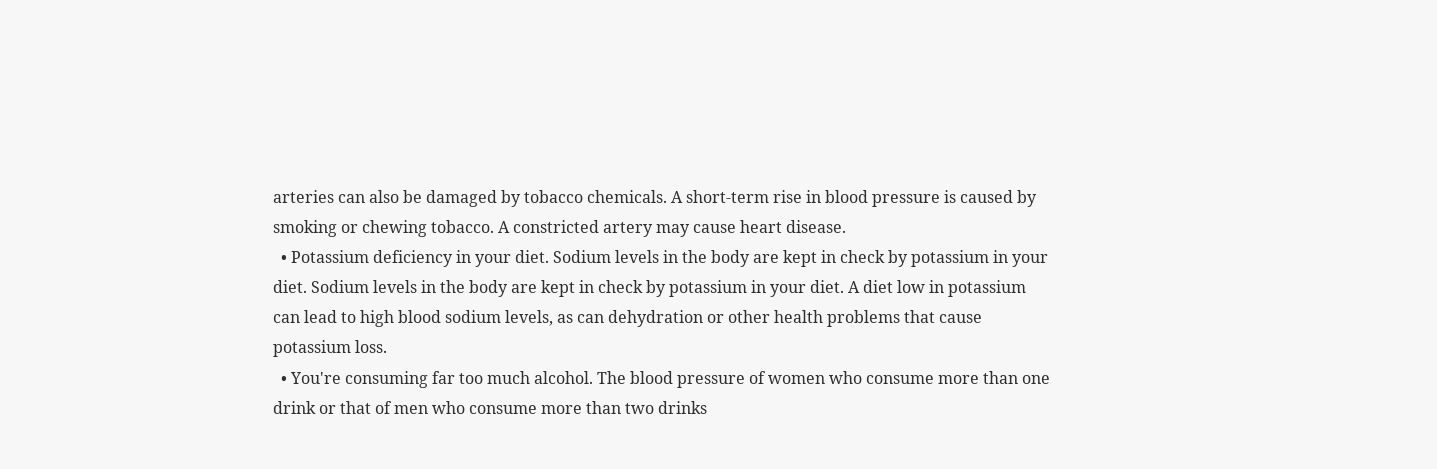arteries can also be damaged by tobacco chemicals. A short-term rise in blood pressure is caused by smoking or chewing tobacco. A constricted artery may cause heart disease.
  • Potassium deficiency in your diet. Sodium levels in the body are kept in check by potassium in your diet. Sodium levels in the body are kept in check by potassium in your diet. A diet low in potassium can lead to high blood sodium levels, as can dehydration or other health problems that cause potassium loss.
  • You're consuming far too much alcohol. The blood pressure of women who consume more than one drink or that of men who consume more than two drinks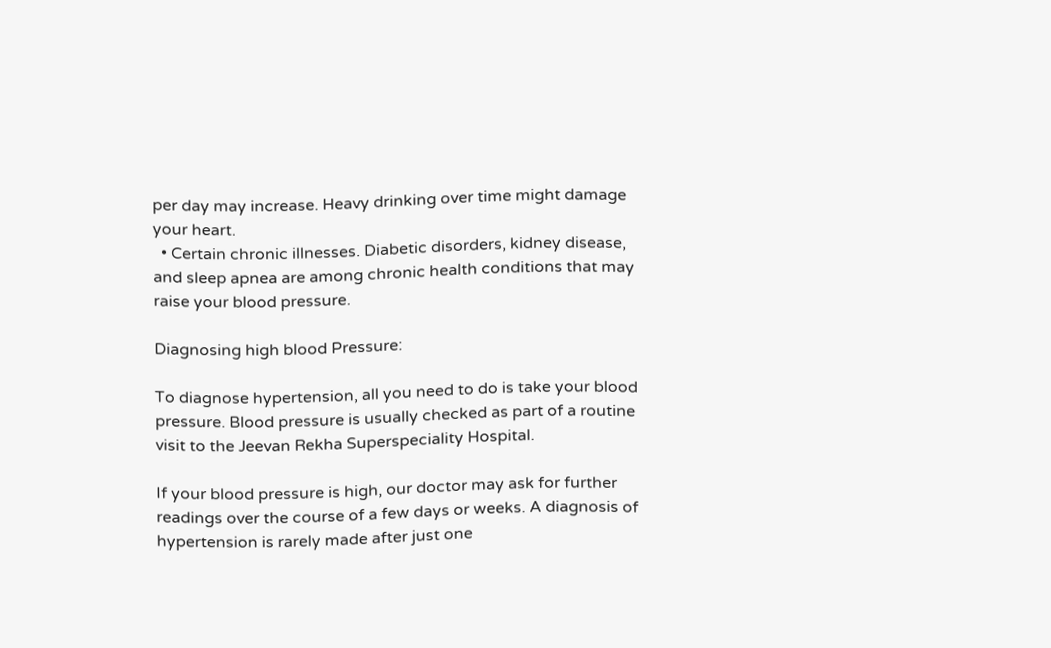per day may increase. Heavy drinking over time might damage your heart.
  • Certain chronic illnesses. Diabetic disorders, kidney disease, and sleep apnea are among chronic health conditions that may raise your blood pressure.

Diagnosing high blood Pressure:

To diagnose hypertension, all you need to do is take your blood pressure. Blood pressure is usually checked as part of a routine visit to the Jeevan Rekha Superspeciality Hospital.

If your blood pressure is high, our doctor may ask for further readings over the course of a few days or weeks. A diagnosis of hypertension is rarely made after just one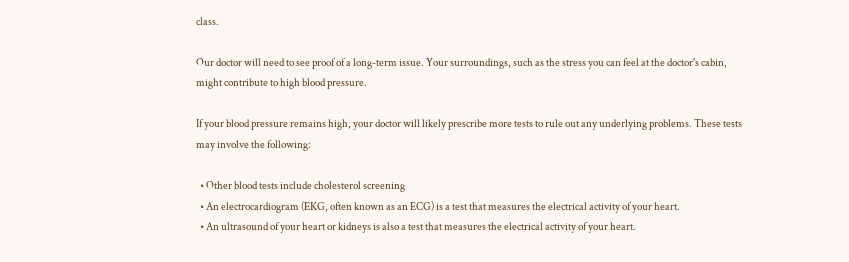class.

Our doctor will need to see proof of a long-term issue. Your surroundings, such as the stress you can feel at the doctor's cabin, might contribute to high blood pressure.

If your blood pressure remains high, your doctor will likely prescribe more tests to rule out any underlying problems. These tests may involve the following:

  • Other blood tests include cholesterol screening
  • An electrocardiogram (EKG, often known as an ECG) is a test that measures the electrical activity of your heart.
  • An ultrasound of your heart or kidneys is also a test that measures the electrical activity of your heart.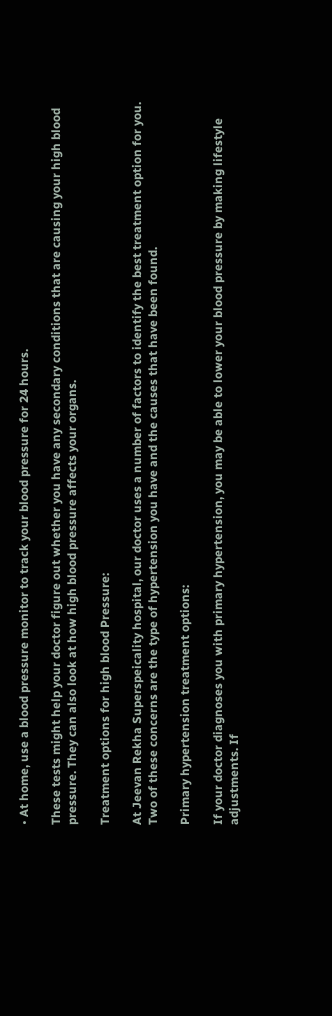• At home, use a blood pressure monitor to track your blood pressure for 24 hours.

These tests might help your doctor figure out whether you have any secondary conditions that are causing your high blood pressure. They can also look at how high blood pressure affects your organs.

Treatment options for high blood Pressure:

At Jeevan Rekha Superspeicality hospital, our doctor uses a number of factors to identify the best treatment option for you. Two of these concerns are the type of hypertension you have and the causes that have been found.

Primary hypertension treatment options:

If your doctor diagnoses you with primary hypertension, you may be able to lower your blood pressure by making lifestyle adjustments. If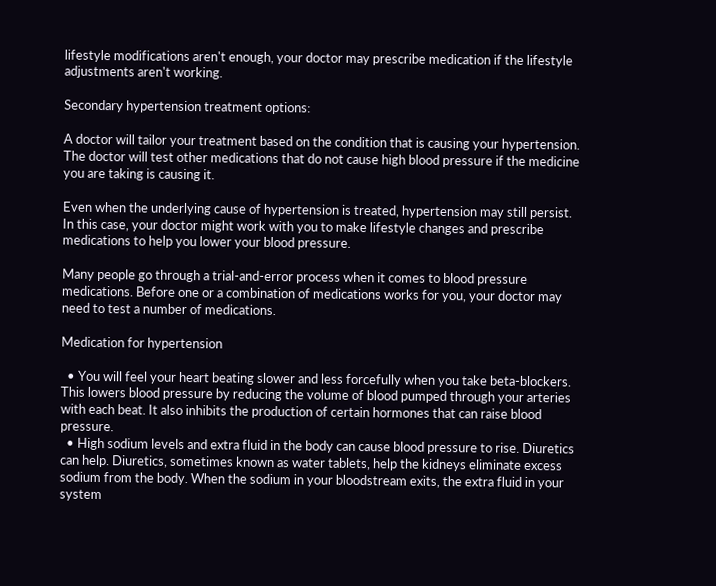lifestyle modifications aren't enough, your doctor may prescribe medication if the lifestyle adjustments aren't working.

Secondary hypertension treatment options:

A doctor will tailor your treatment based on the condition that is causing your hypertension. The doctor will test other medications that do not cause high blood pressure if the medicine you are taking is causing it.

Even when the underlying cause of hypertension is treated, hypertension may still persist. In this case, your doctor might work with you to make lifestyle changes and prescribe medications to help you lower your blood pressure.

Many people go through a trial-and-error process when it comes to blood pressure medications. Before one or a combination of medications works for you, your doctor may need to test a number of medications.

Medication for hypertension

  • You will feel your heart beating slower and less forcefully when you take beta-blockers. This lowers blood pressure by reducing the volume of blood pumped through your arteries with each beat. It also inhibits the production of certain hormones that can raise blood pressure.
  • High sodium levels and extra fluid in the body can cause blood pressure to rise. Diuretics can help. Diuretics, sometimes known as water tablets, help the kidneys eliminate excess sodium from the body. When the sodium in your bloodstream exits, the extra fluid in your system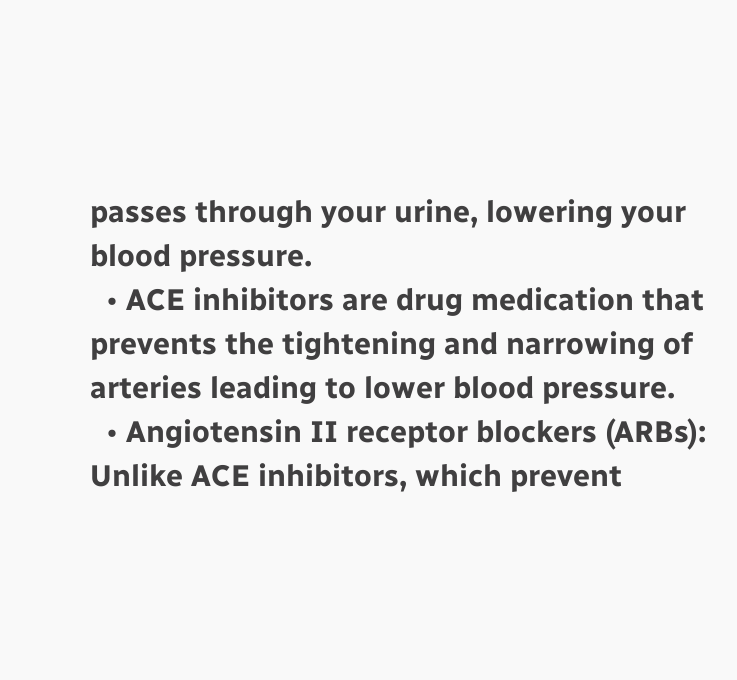passes through your urine, lowering your blood pressure.
  • ACE inhibitors are drug medication that prevents the tightening and narrowing of arteries leading to lower blood pressure.
  • Angiotensin II receptor blockers (ARBs): Unlike ACE inhibitors, which prevent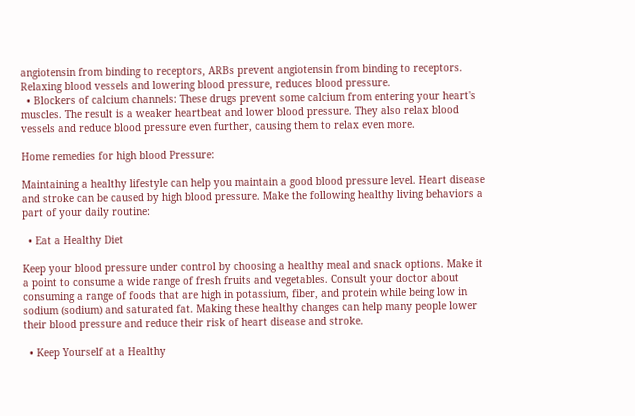angiotensin from binding to receptors, ARBs prevent angiotensin from binding to receptors. Relaxing blood vessels and lowering blood pressure, reduces blood pressure.
  • Blockers of calcium channels: These drugs prevent some calcium from entering your heart's muscles. The result is a weaker heartbeat and lower blood pressure. They also relax blood vessels and reduce blood pressure even further, causing them to relax even more.

Home remedies for high blood Pressure:

Maintaining a healthy lifestyle can help you maintain a good blood pressure level. Heart disease and stroke can be caused by high blood pressure. Make the following healthy living behaviors a part of your daily routine:

  • Eat a Healthy Diet

Keep your blood pressure under control by choosing a healthy meal and snack options. Make it a point to consume a wide range of fresh fruits and vegetables. Consult your doctor about consuming a range of foods that are high in potassium, fiber, and protein while being low in sodium (sodium) and saturated fat. Making these healthy changes can help many people lower their blood pressure and reduce their risk of heart disease and stroke.

  • Keep Yourself at a Healthy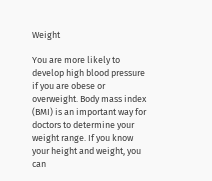Weight

You are more likely to develop high blood pressure if you are obese or overweight. Body mass index (BMI) is an important way for doctors to determine your weight range. If you know your height and weight, you can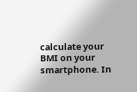calculate your BMI on your smartphone. In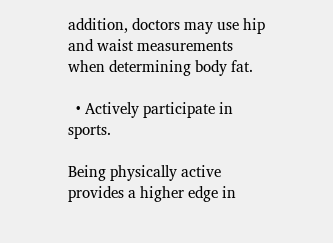addition, doctors may use hip and waist measurements when determining body fat.

  • Actively participate in sports.

Being physically active provides a higher edge in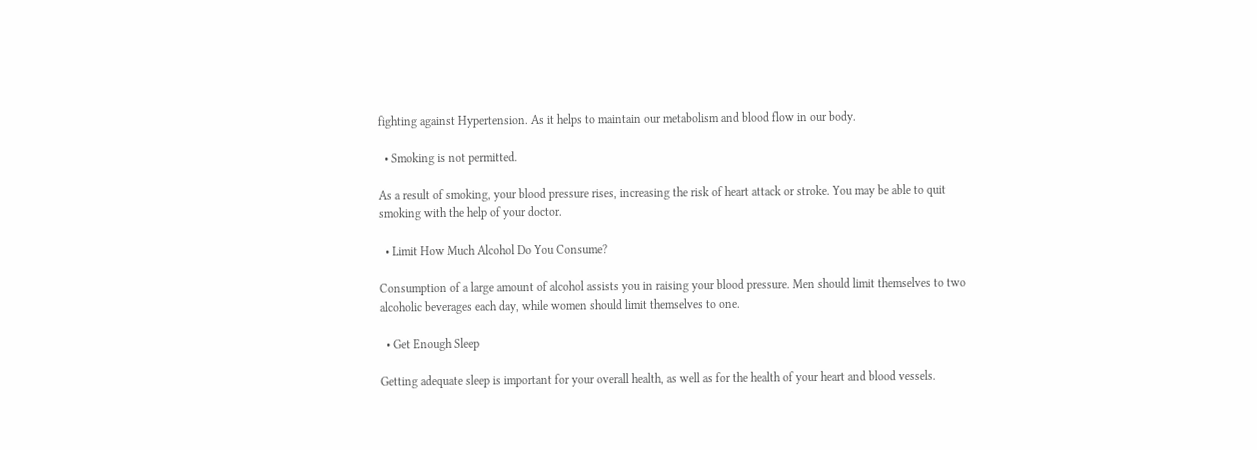fighting against Hypertension. As it helps to maintain our metabolism and blood flow in our body.

  • Smoking is not permitted.

As a result of smoking, your blood pressure rises, increasing the risk of heart attack or stroke. You may be able to quit smoking with the help of your doctor.

  • Limit How Much Alcohol Do You Consume?

Consumption of a large amount of alcohol assists you in raising your blood pressure. Men should limit themselves to two alcoholic beverages each day, while women should limit themselves to one.

  • Get Enough Sleep

Getting adequate sleep is important for your overall health, as well as for the health of your heart and blood vessels.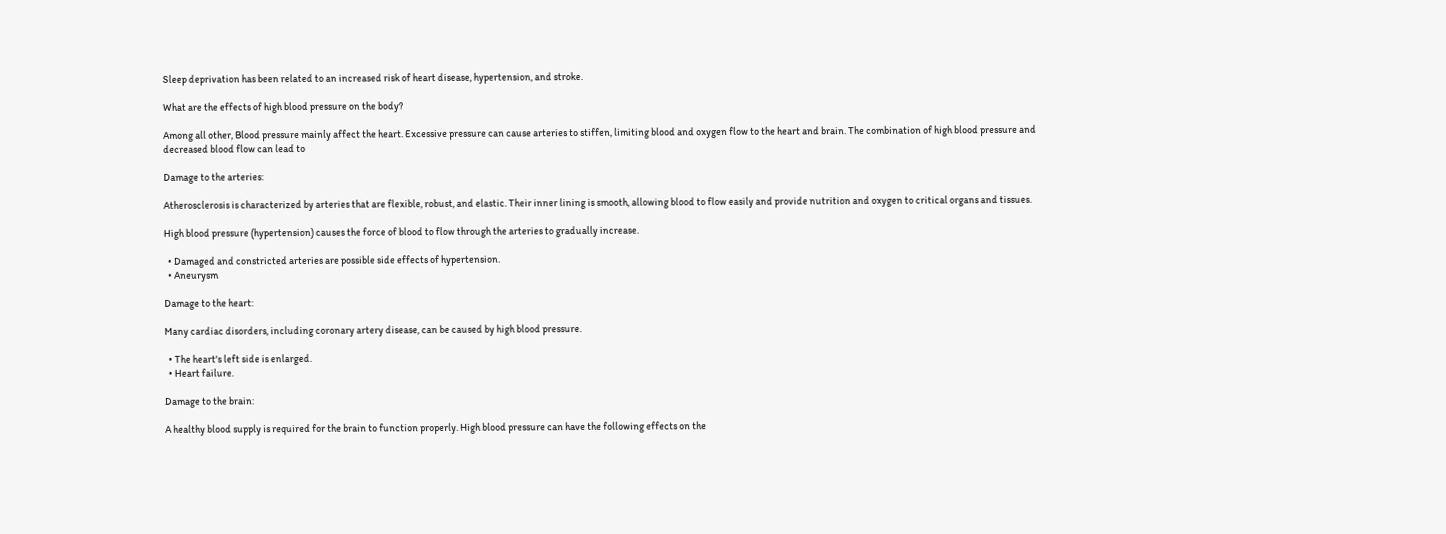Sleep deprivation has been related to an increased risk of heart disease, hypertension, and stroke.

What are the effects of high blood pressure on the body?

Among all other, Blood pressure mainly affect the heart. Excessive pressure can cause arteries to stiffen, limiting blood and oxygen flow to the heart and brain. The combination of high blood pressure and decreased blood flow can lead to

Damage to the arteries:

Atherosclerosis is characterized by arteries that are flexible, robust, and elastic. Their inner lining is smooth, allowing blood to flow easily and provide nutrition and oxygen to critical organs and tissues.

High blood pressure (hypertension) causes the force of blood to flow through the arteries to gradually increase.

  • Damaged and constricted arteries are possible side effects of hypertension.
  • Aneurysm

Damage to the heart:

Many cardiac disorders, including coronary artery disease, can be caused by high blood pressure.

  • The heart's left side is enlarged.
  • Heart failure.

Damage to the brain:

A healthy blood supply is required for the brain to function properly. High blood pressure can have the following effects on the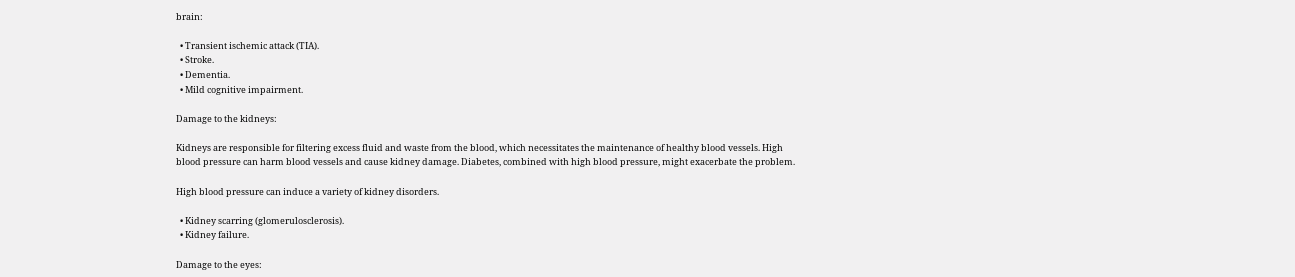brain:

  • Transient ischemic attack (TIA).
  • Stroke.
  • Dementia.
  • Mild cognitive impairment.

Damage to the kidneys:

Kidneys are responsible for filtering excess fluid and waste from the blood, which necessitates the maintenance of healthy blood vessels. High blood pressure can harm blood vessels and cause kidney damage. Diabetes, combined with high blood pressure, might exacerbate the problem.

High blood pressure can induce a variety of kidney disorders.

  • Kidney scarring (glomerulosclerosis).
  • Kidney failure.

Damage to the eyes: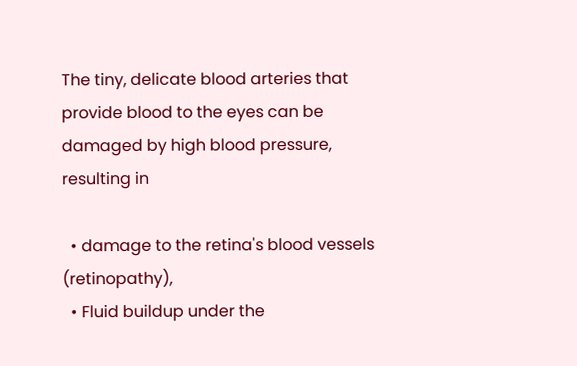The tiny, delicate blood arteries that provide blood to the eyes can be damaged by high blood pressure, resulting in

  • damage to the retina's blood vessels (retinopathy),
  • Fluid buildup under the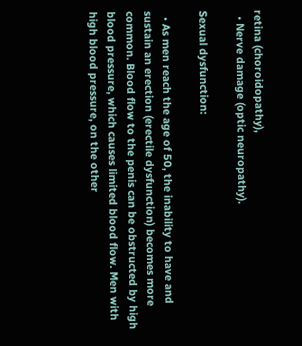retina (choroidopathy),
  • Nerve damage (optic neuropathy).

Sexual dysfunction:

  • As men reach the age of 50, the inability to have and sustain an erection (erectile dysfunction) becomes more common. Blood flow to the penis can be obstructed by high blood pressure, which causes limited blood flow. Men with high blood pressure, on the other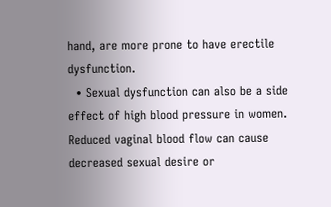hand, are more prone to have erectile dysfunction.
  • Sexual dysfunction can also be a side effect of high blood pressure in women. Reduced vaginal blood flow can cause decreased sexual desire or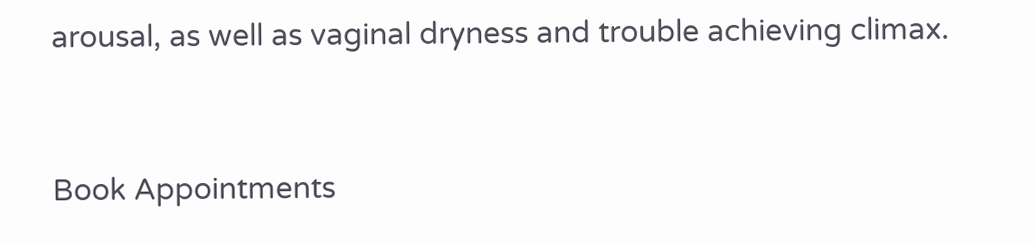arousal, as well as vaginal dryness and trouble achieving climax.


Book Appointments